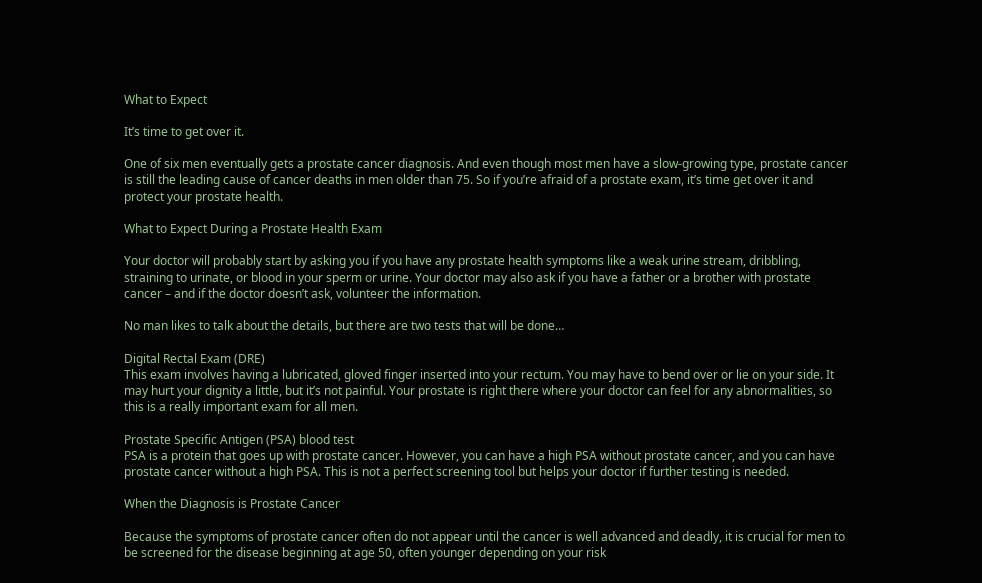What to Expect

It’s time to get over it.

One of six men eventually gets a prostate cancer diagnosis. And even though most men have a slow-growing type, prostate cancer is still the leading cause of cancer deaths in men older than 75. So if you’re afraid of a prostate exam, it’s time get over it and protect your prostate health.

What to Expect During a Prostate Health Exam

Your doctor will probably start by asking you if you have any prostate health symptoms like a weak urine stream, dribbling, straining to urinate, or blood in your sperm or urine. Your doctor may also ask if you have a father or a brother with prostate cancer – and if the doctor doesn’t ask, volunteer the information.

No man likes to talk about the details, but there are two tests that will be done…

Digital Rectal Exam (DRE)
This exam involves having a lubricated, gloved finger inserted into your rectum. You may have to bend over or lie on your side. It may hurt your dignity a little, but it’s not painful. Your prostate is right there where your doctor can feel for any abnormalities, so this is a really important exam for all men.

Prostate Specific Antigen (PSA) blood test
PSA is a protein that goes up with prostate cancer. However, you can have a high PSA without prostate cancer, and you can have prostate cancer without a high PSA. This is not a perfect screening tool but helps your doctor if further testing is needed.

When the Diagnosis is Prostate Cancer

Because the symptoms of prostate cancer often do not appear until the cancer is well advanced and deadly, it is crucial for men to be screened for the disease beginning at age 50, often younger depending on your risk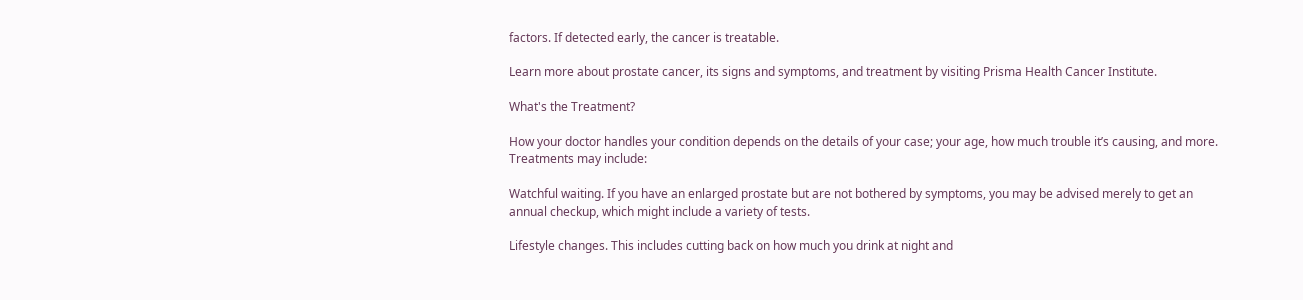factors. If detected early, the cancer is treatable.

Learn more about prostate cancer, its signs and symptoms, and treatment by visiting Prisma Health Cancer Institute.

What's the Treatment?

How your doctor handles your condition depends on the details of your case; your age, how much trouble it’s causing, and more. Treatments may include:

Watchful waiting. If you have an enlarged prostate but are not bothered by symptoms, you may be advised merely to get an annual checkup, which might include a variety of tests.

Lifestyle changes. This includes cutting back on how much you drink at night and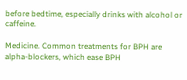before bedtime, especially drinks with alcohol or caffeine.

Medicine. Common treatments for BPH are alpha-blockers, which ease BPH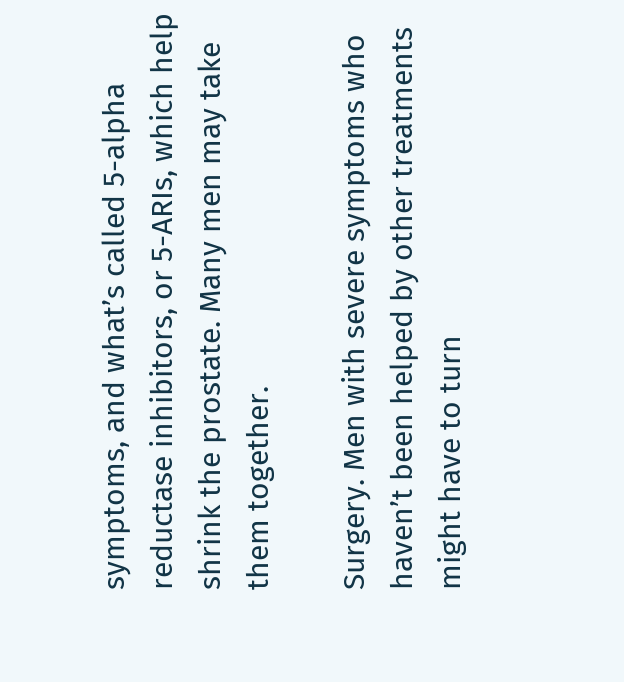symptoms, and what’s called 5-alpha reductase inhibitors, or 5-ARIs, which help shrink the prostate. Many men may take them together.

Surgery. Men with severe symptoms who haven’t been helped by other treatments might have to turn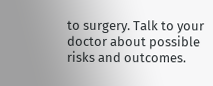to surgery. Talk to your doctor about possible risks and outcomes.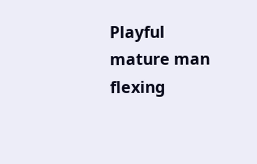Playful mature man flexing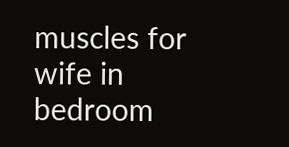muscles for wife in bedroom